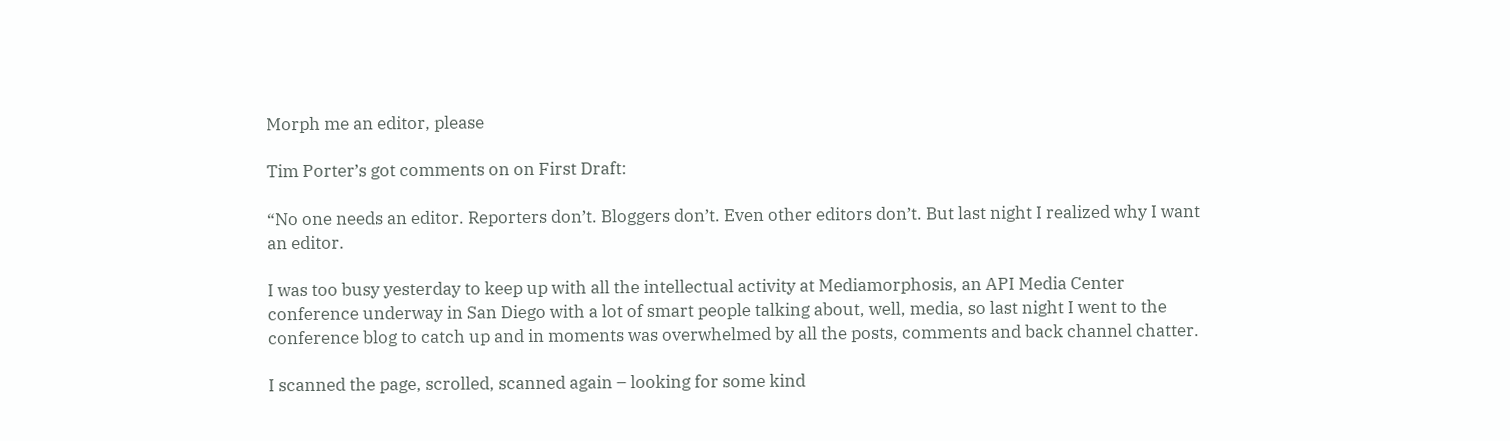Morph me an editor, please

Tim Porter’s got comments on on First Draft:

“No one needs an editor. Reporters don’t. Bloggers don’t. Even other editors don’t. But last night I realized why I want an editor.

I was too busy yesterday to keep up with all the intellectual activity at Mediamorphosis, an API Media Center conference underway in San Diego with a lot of smart people talking about, well, media, so last night I went to the conference blog to catch up and in moments was overwhelmed by all the posts, comments and back channel chatter.

I scanned the page, scrolled, scanned again – looking for some kind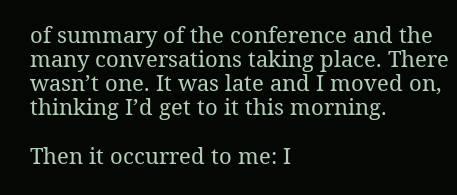of summary of the conference and the many conversations taking place. There wasn’t one. It was late and I moved on, thinking I’d get to it this morning.

Then it occurred to me: I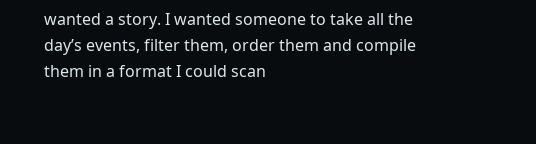wanted a story. I wanted someone to take all the day’s events, filter them, order them and compile them in a format I could scan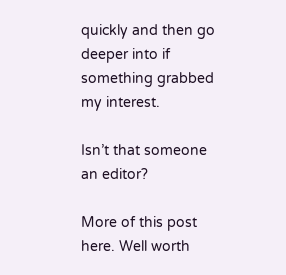quickly and then go deeper into if something grabbed my interest.

Isn’t that someone an editor?

More of this post here. Well worth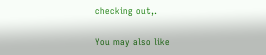checking out,.

You may also like